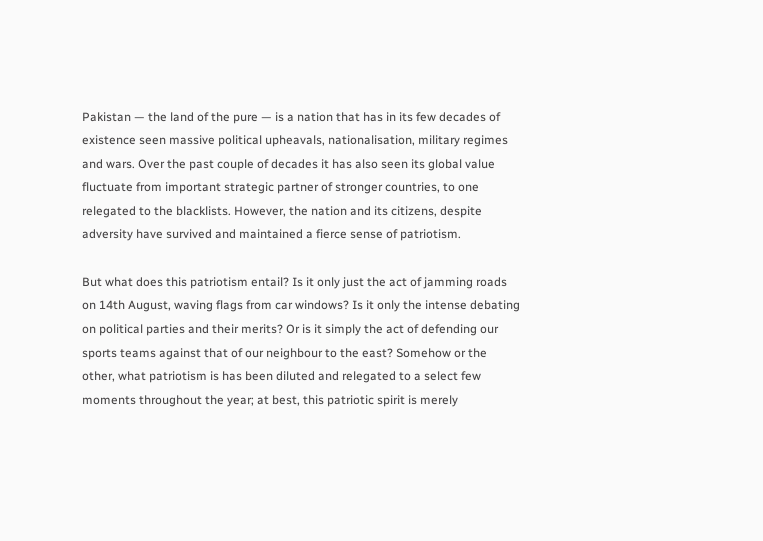Pakistan — the land of the pure — is a nation that has in its few decades of existence seen massive political upheavals, nationalisation, military regimes and wars. Over the past couple of decades it has also seen its global value fluctuate from important strategic partner of stronger countries, to one relegated to the blacklists. However, the nation and its citizens, despite adversity have survived and maintained a fierce sense of patriotism.

But what does this patriotism entail? Is it only just the act of jamming roads on 14th August, waving flags from car windows? Is it only the intense debating on political parties and their merits? Or is it simply the act of defending our sports teams against that of our neighbour to the east? Somehow or the other, what patriotism is has been diluted and relegated to a select few moments throughout the year; at best, this patriotic spirit is merely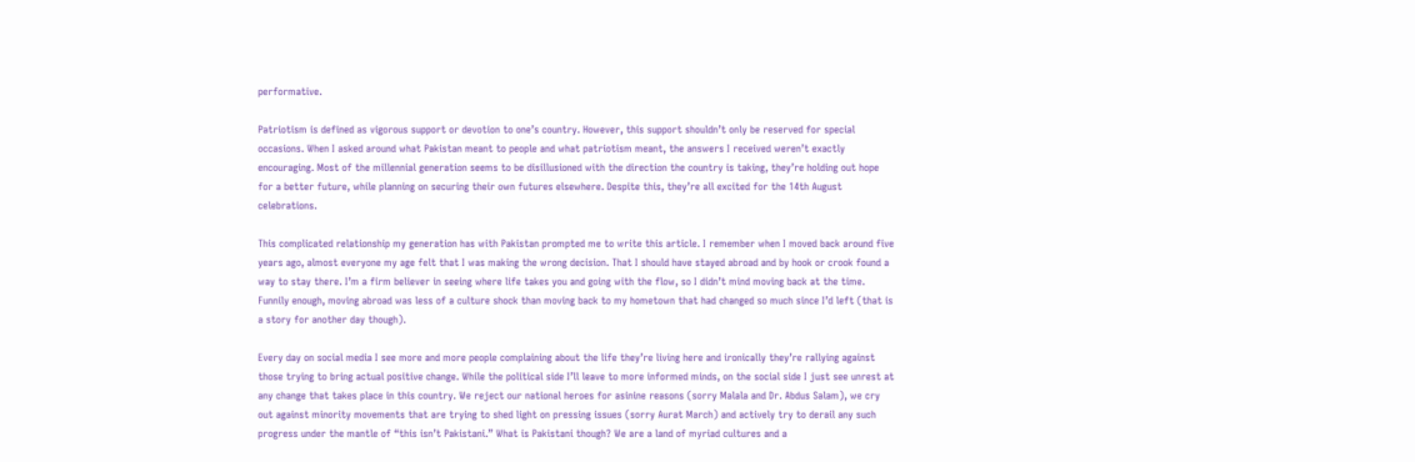performative.

Patriotism is defined as vigorous support or devotion to one’s country. However, this support shouldn’t only be reserved for special occasions. When I asked around what Pakistan meant to people and what patriotism meant, the answers I received weren’t exactly encouraging. Most of the millennial generation seems to be disillusioned with the direction the country is taking, they’re holding out hope for a better future, while planning on securing their own futures elsewhere. Despite this, they’re all excited for the 14th August celebrations.

This complicated relationship my generation has with Pakistan prompted me to write this article. I remember when I moved back around five years ago, almost everyone my age felt that I was making the wrong decision. That I should have stayed abroad and by hook or crook found a way to stay there. I’m a firm believer in seeing where life takes you and going with the flow, so I didn’t mind moving back at the time. Funnily enough, moving abroad was less of a culture shock than moving back to my hometown that had changed so much since I’d left (that is a story for another day though).

Every day on social media I see more and more people complaining about the life they’re living here and ironically they’re rallying against those trying to bring actual positive change. While the political side I’ll leave to more informed minds, on the social side I just see unrest at any change that takes place in this country. We reject our national heroes for asinine reasons (sorry Malala and Dr. Abdus Salam), we cry out against minority movements that are trying to shed light on pressing issues (sorry Aurat March) and actively try to derail any such progress under the mantle of “this isn’t Pakistani.” What is Pakistani though? We are a land of myriad cultures and a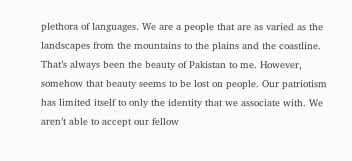plethora of languages. We are a people that are as varied as the landscapes from the mountains to the plains and the coastline. That’s always been the beauty of Pakistan to me. However, somehow that beauty seems to be lost on people. Our patriotism has limited itself to only the identity that we associate with. We aren’t able to accept our fellow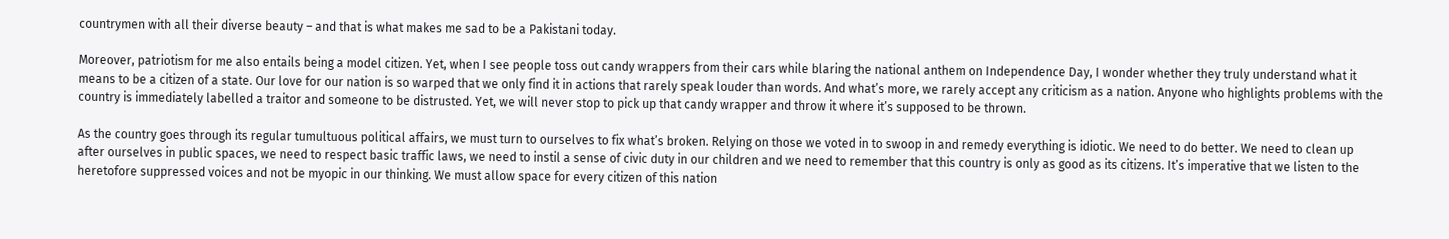countrymen with all their diverse beauty – and that is what makes me sad to be a Pakistani today.

Moreover, patriotism for me also entails being a model citizen. Yet, when I see people toss out candy wrappers from their cars while blaring the national anthem on Independence Day, I wonder whether they truly understand what it means to be a citizen of a state. Our love for our nation is so warped that we only find it in actions that rarely speak louder than words. And what’s more, we rarely accept any criticism as a nation. Anyone who highlights problems with the country is immediately labelled a traitor and someone to be distrusted. Yet, we will never stop to pick up that candy wrapper and throw it where it’s supposed to be thrown.

As the country goes through its regular tumultuous political affairs, we must turn to ourselves to fix what’s broken. Relying on those we voted in to swoop in and remedy everything is idiotic. We need to do better. We need to clean up after ourselves in public spaces, we need to respect basic traffic laws, we need to instil a sense of civic duty in our children and we need to remember that this country is only as good as its citizens. It’s imperative that we listen to the heretofore suppressed voices and not be myopic in our thinking. We must allow space for every citizen of this nation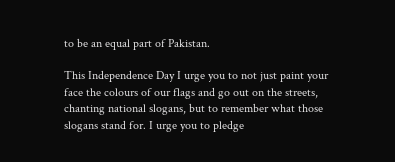to be an equal part of Pakistan.

This Independence Day I urge you to not just paint your face the colours of our flags and go out on the streets, chanting national slogans, but to remember what those slogans stand for. I urge you to pledge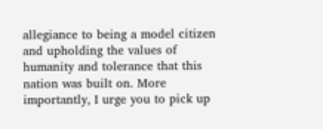allegiance to being a model citizen and upholding the values of humanity and tolerance that this nation was built on. More importantly, I urge you to pick up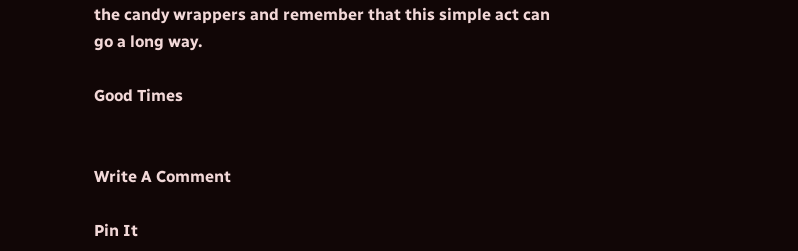the candy wrappers and remember that this simple act can go a long way.

Good Times


Write A Comment

Pin It